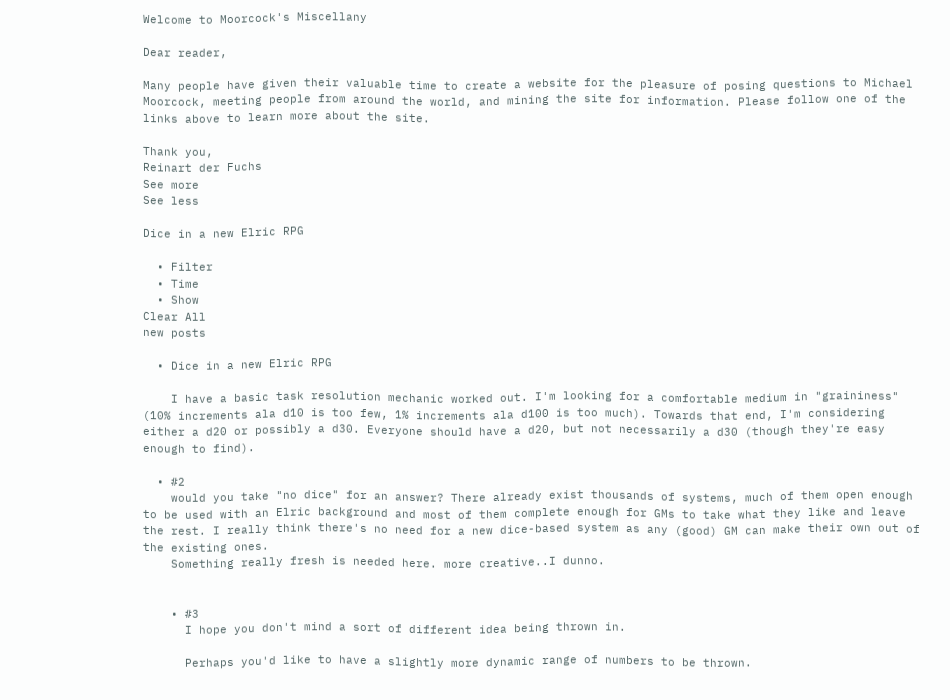Welcome to Moorcock's Miscellany

Dear reader,

Many people have given their valuable time to create a website for the pleasure of posing questions to Michael Moorcock, meeting people from around the world, and mining the site for information. Please follow one of the links above to learn more about the site.

Thank you,
Reinart der Fuchs
See more
See less

Dice in a new Elric RPG

  • Filter
  • Time
  • Show
Clear All
new posts

  • Dice in a new Elric RPG

    I have a basic task resolution mechanic worked out. I'm looking for a comfortable medium in "graininess" (10% increments ala d10 is too few, 1% increments ala d100 is too much). Towards that end, I'm considering either a d20 or possibly a d30. Everyone should have a d20, but not necessarily a d30 (though they're easy enough to find).

  • #2
    would you take "no dice" for an answer? There already exist thousands of systems, much of them open enough to be used with an Elric background and most of them complete enough for GMs to take what they like and leave the rest. I really think there's no need for a new dice-based system as any (good) GM can make their own out of the existing ones.
    Something really fresh is needed here. more creative..I dunno.


    • #3
      I hope you don't mind a sort of different idea being thrown in.

      Perhaps you'd like to have a slightly more dynamic range of numbers to be thrown.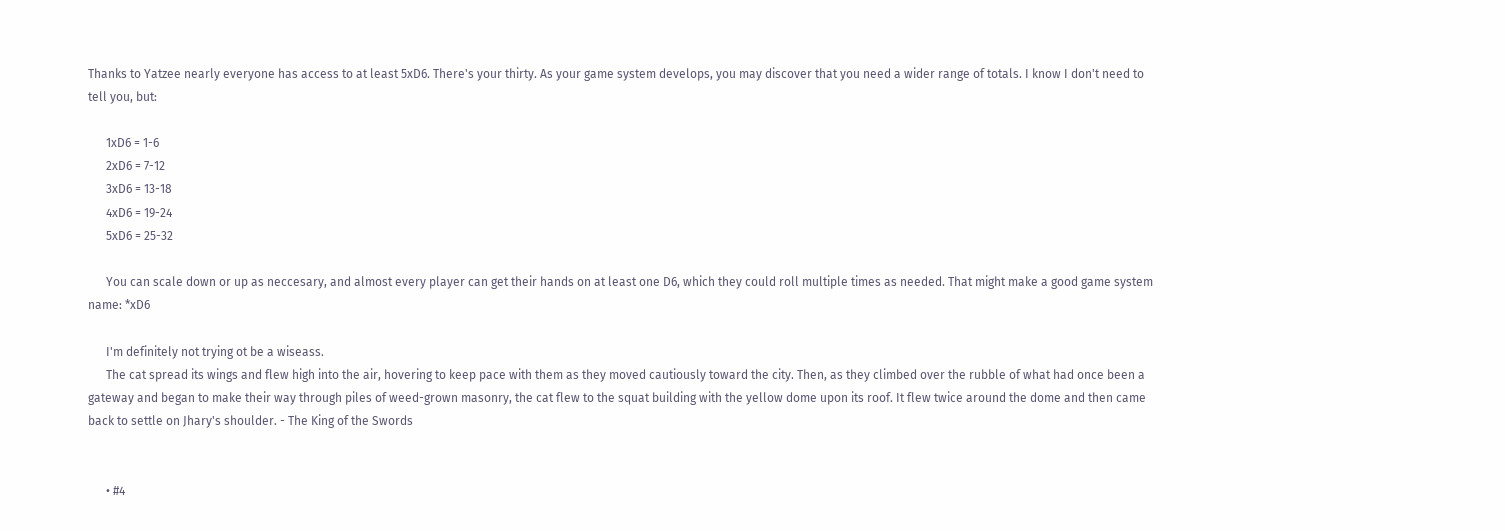Thanks to Yatzee nearly everyone has access to at least 5xD6. There's your thirty. As your game system develops, you may discover that you need a wider range of totals. I know I don't need to tell you, but:

      1xD6 = 1-6
      2xD6 = 7-12
      3xD6 = 13-18
      4xD6 = 19-24
      5xD6 = 25-32

      You can scale down or up as neccesary, and almost every player can get their hands on at least one D6, which they could roll multiple times as needed. That might make a good game system name: *xD6

      I'm definitely not trying ot be a wiseass.
      The cat spread its wings and flew high into the air, hovering to keep pace with them as they moved cautiously toward the city. Then, as they climbed over the rubble of what had once been a gateway and began to make their way through piles of weed-grown masonry, the cat flew to the squat building with the yellow dome upon its roof. It flew twice around the dome and then came back to settle on Jhary's shoulder. - The King of the Swords


      • #4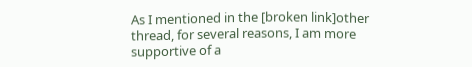As I mentioned in the [broken link]other thread, for several reasons, I am more supportive of a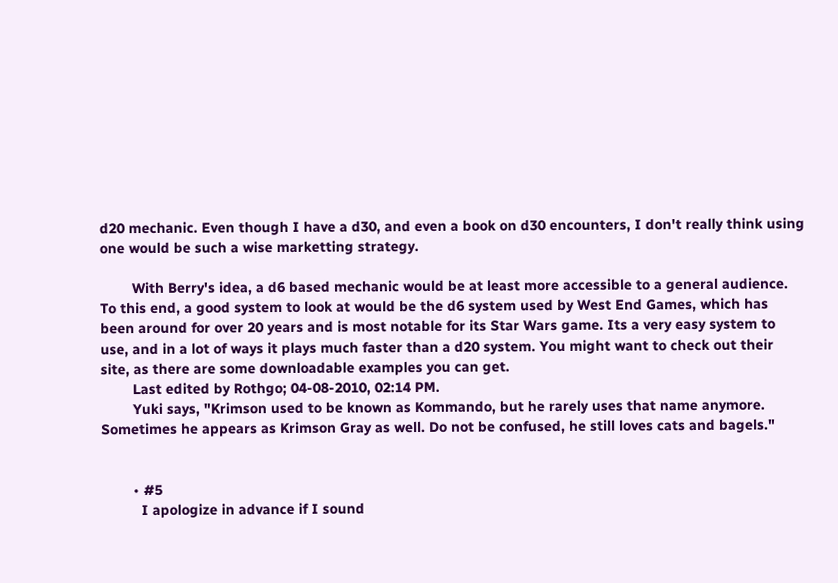d20 mechanic. Even though I have a d30, and even a book on d30 encounters, I don't really think using one would be such a wise marketting strategy.

        With Berry's idea, a d6 based mechanic would be at least more accessible to a general audience. To this end, a good system to look at would be the d6 system used by West End Games, which has been around for over 20 years and is most notable for its Star Wars game. Its a very easy system to use, and in a lot of ways it plays much faster than a d20 system. You might want to check out their site, as there are some downloadable examples you can get.
        Last edited by Rothgo; 04-08-2010, 02:14 PM.
        Yuki says, "Krimson used to be known as Kommando, but he rarely uses that name anymore. Sometimes he appears as Krimson Gray as well. Do not be confused, he still loves cats and bagels."


        • #5
          I apologize in advance if I sound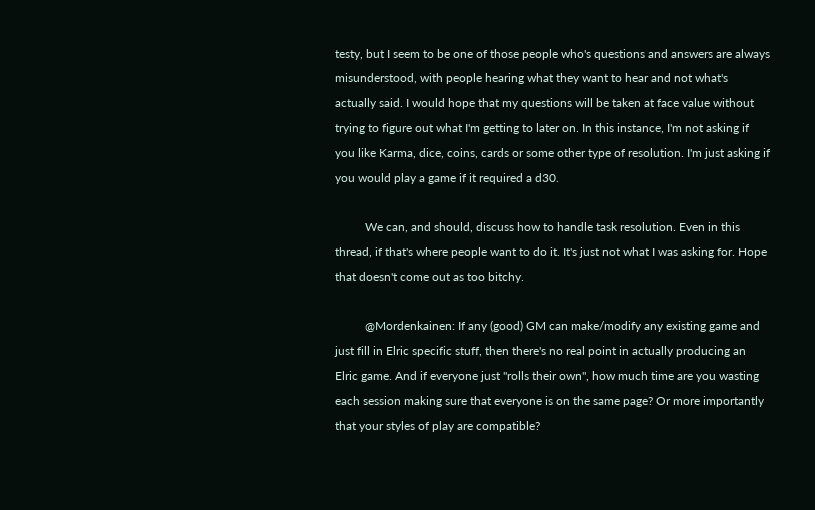testy, but I seem to be one of those people who's questions and answers are always misunderstood, with people hearing what they want to hear and not what's actually said. I would hope that my questions will be taken at face value without trying to figure out what I'm getting to later on. In this instance, I'm not asking if you like Karma, dice, coins, cards or some other type of resolution. I'm just asking if you would play a game if it required a d30.

          We can, and should, discuss how to handle task resolution. Even in this thread, if that's where people want to do it. It's just not what I was asking for. Hope that doesn't come out as too bitchy.

          @Mordenkainen: If any (good) GM can make/modify any existing game and just fill in Elric specific stuff, then there's no real point in actually producing an Elric game. And if everyone just "rolls their own", how much time are you wasting each session making sure that everyone is on the same page? Or more importantly that your styles of play are compatible?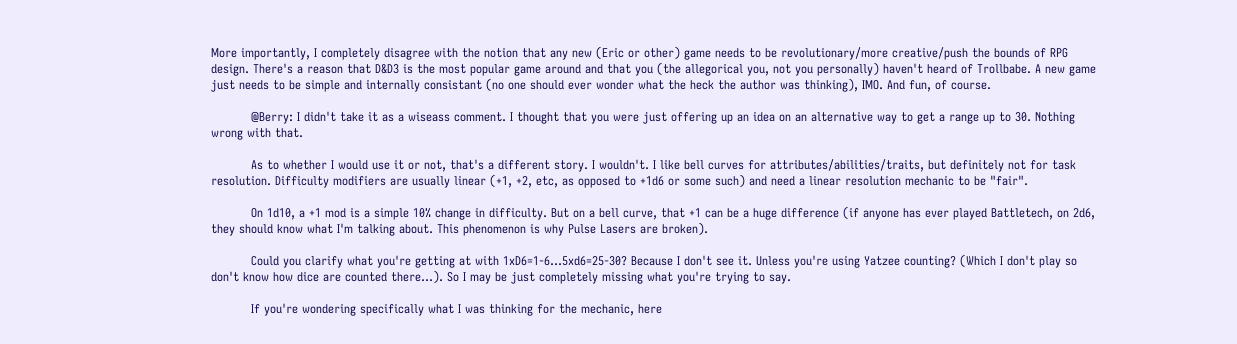More importantly, I completely disagree with the notion that any new (Eric or other) game needs to be revolutionary/more creative/push the bounds of RPG design. There's a reason that D&D3 is the most popular game around and that you (the allegorical you, not you personally) haven't heard of Trollbabe. A new game just needs to be simple and internally consistant (no one should ever wonder what the heck the author was thinking), IMO. And fun, of course.

          @Berry: I didn't take it as a wiseass comment. I thought that you were just offering up an idea on an alternative way to get a range up to 30. Nothing wrong with that.

          As to whether I would use it or not, that's a different story. I wouldn't. I like bell curves for attributes/abilities/traits, but definitely not for task resolution. Difficulty modifiers are usually linear (+1, +2, etc, as opposed to +1d6 or some such) and need a linear resolution mechanic to be "fair".

          On 1d10, a +1 mod is a simple 10% change in difficulty. But on a bell curve, that +1 can be a huge difference (if anyone has ever played Battletech, on 2d6, they should know what I'm talking about. This phenomenon is why Pulse Lasers are broken).

          Could you clarify what you're getting at with 1xD6=1-6...5xd6=25-30? Because I don't see it. Unless you're using Yatzee counting? (Which I don't play so don't know how dice are counted there...). So I may be just completely missing what you're trying to say.

          If you're wondering specifically what I was thinking for the mechanic, here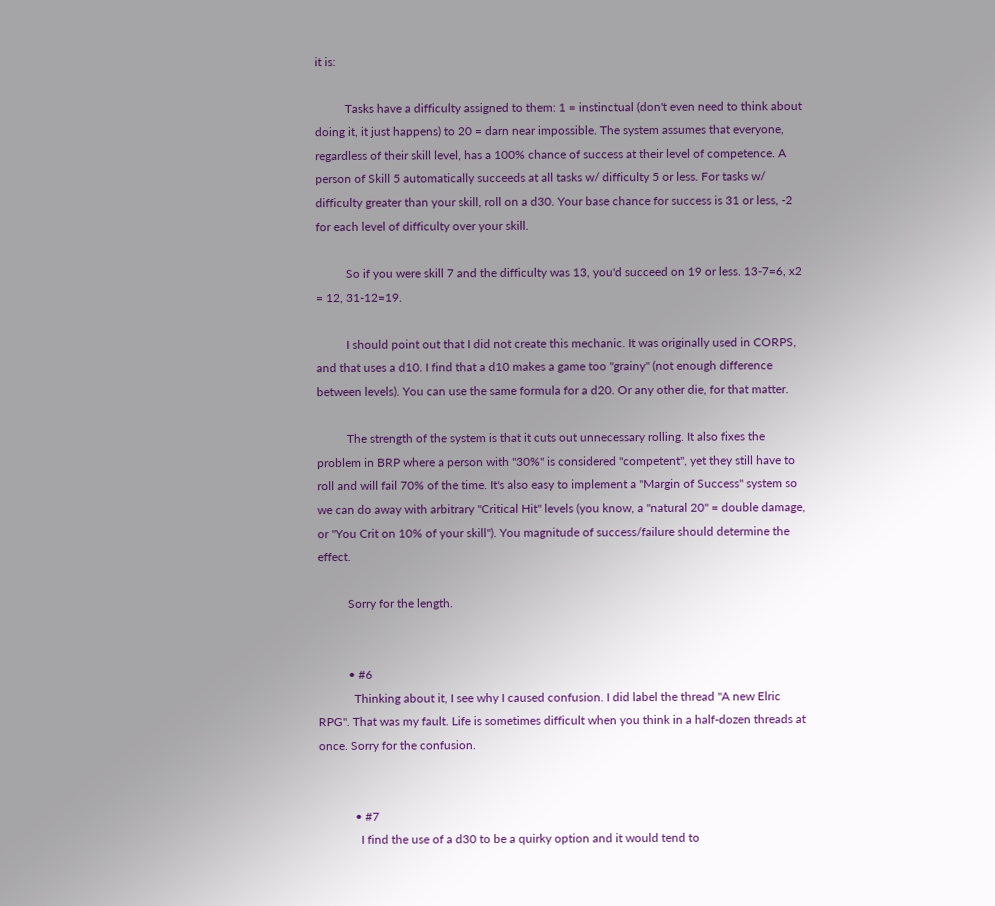it is:

          Tasks have a difficulty assigned to them: 1 = instinctual (don't even need to think about doing it, it just happens) to 20 = darn near impossible. The system assumes that everyone, regardless of their skill level, has a 100% chance of success at their level of competence. A person of Skill 5 automatically succeeds at all tasks w/ difficulty 5 or less. For tasks w/ difficulty greater than your skill, roll on a d30. Your base chance for success is 31 or less, -2 for each level of difficulty over your skill.

          So if you were skill 7 and the difficulty was 13, you'd succeed on 19 or less. 13-7=6, x2 = 12, 31-12=19.

          I should point out that I did not create this mechanic. It was originally used in CORPS, and that uses a d10. I find that a d10 makes a game too "grainy" (not enough difference between levels). You can use the same formula for a d20. Or any other die, for that matter.

          The strength of the system is that it cuts out unnecessary rolling. It also fixes the problem in BRP where a person with "30%" is considered "competent", yet they still have to roll and will fail 70% of the time. It's also easy to implement a "Margin of Success" system so we can do away with arbitrary "Critical Hit" levels (you know, a "natural 20" = double damage, or "You Crit on 10% of your skill"). You magnitude of success/failure should determine the effect.

          Sorry for the length.


          • #6
            Thinking about it, I see why I caused confusion. I did label the thread "A new Elric RPG". That was my fault. Life is sometimes difficult when you think in a half-dozen threads at once. Sorry for the confusion.


            • #7
              I find the use of a d30 to be a quirky option and it would tend to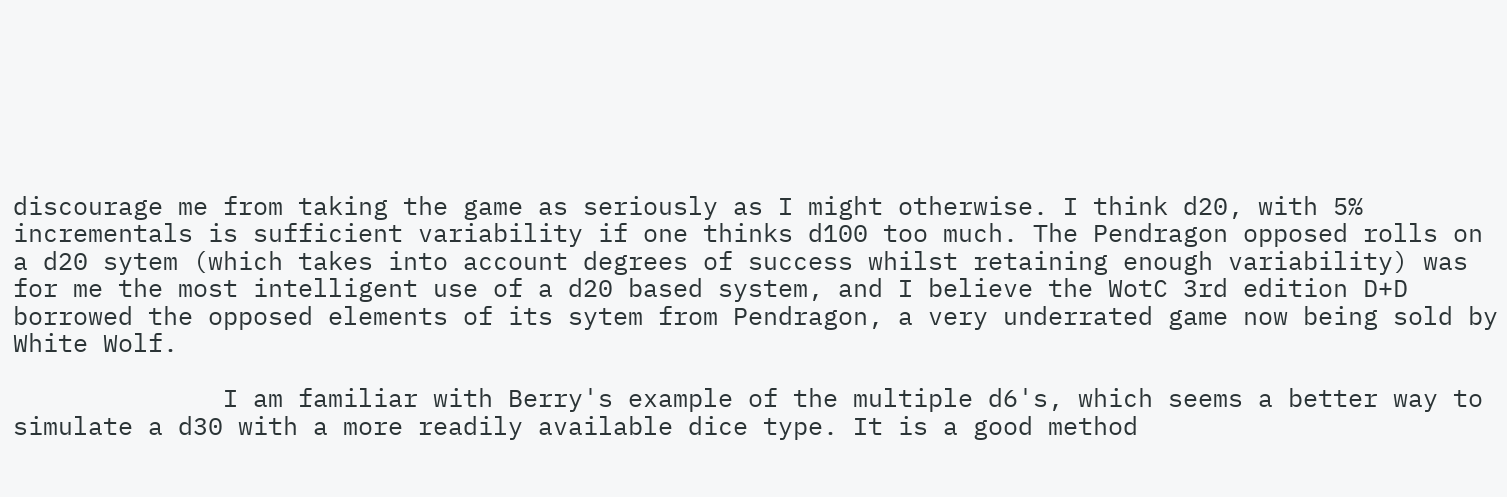discourage me from taking the game as seriously as I might otherwise. I think d20, with 5% incrementals is sufficient variability if one thinks d100 too much. The Pendragon opposed rolls on a d20 sytem (which takes into account degrees of success whilst retaining enough variability) was for me the most intelligent use of a d20 based system, and I believe the WotC 3rd edition D+D borrowed the opposed elements of its sytem from Pendragon, a very underrated game now being sold by White Wolf.

              I am familiar with Berry's example of the multiple d6's, which seems a better way to simulate a d30 with a more readily available dice type. It is a good method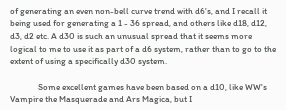of generating an even non-bell curve trend with d6's, and I recall it being used for generating a 1 - 36 spread, and others like d18, d12, d3, d2 etc. A d30 is such an unusual spread that it seems more logical to me to use it as part of a d6 system, rather than to go to the extent of using a specifically d30 system.

              Some excellent games have been based on a d10, like WW's Vampire the Masquerade and Ars Magica, but I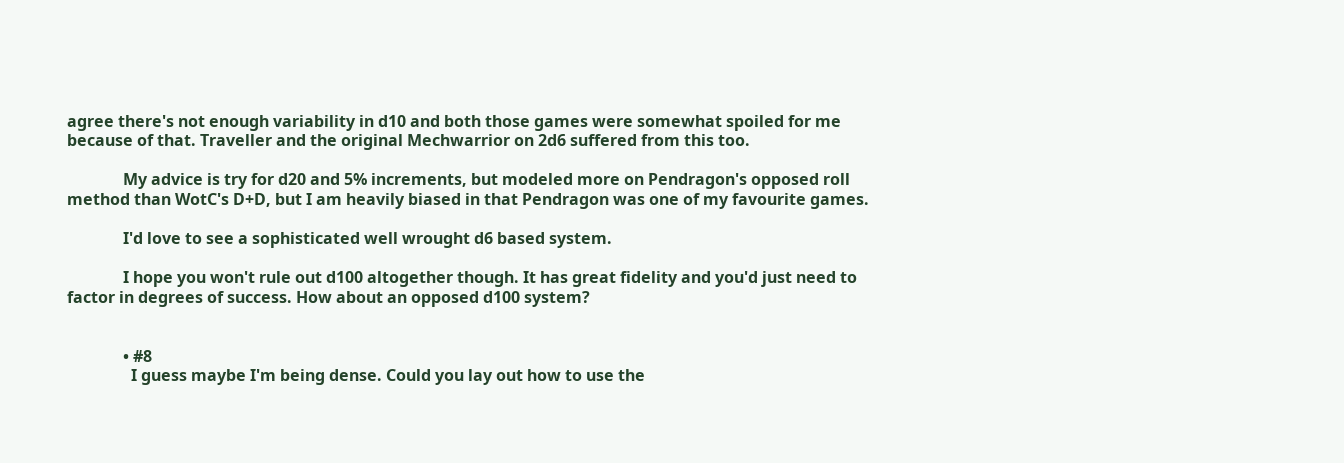agree there's not enough variability in d10 and both those games were somewhat spoiled for me because of that. Traveller and the original Mechwarrior on 2d6 suffered from this too.

              My advice is try for d20 and 5% increments, but modeled more on Pendragon's opposed roll method than WotC's D+D, but I am heavily biased in that Pendragon was one of my favourite games.

              I'd love to see a sophisticated well wrought d6 based system.

              I hope you won't rule out d100 altogether though. It has great fidelity and you'd just need to factor in degrees of success. How about an opposed d100 system?


              • #8
                I guess maybe I'm being dense. Could you lay out how to use the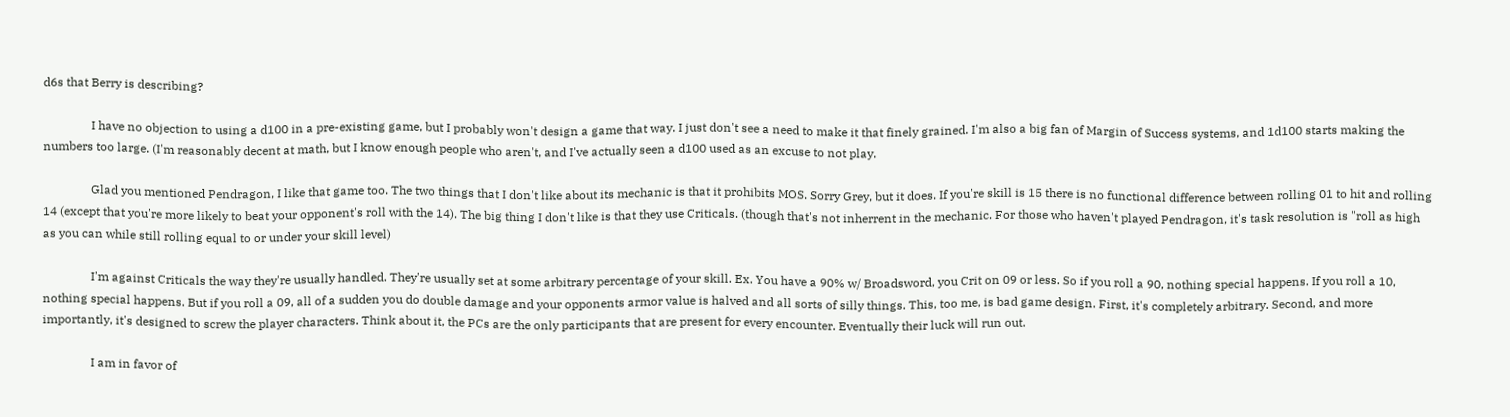d6s that Berry is describing?

                I have no objection to using a d100 in a pre-existing game, but I probably won't design a game that way. I just don't see a need to make it that finely grained. I'm also a big fan of Margin of Success systems, and 1d100 starts making the numbers too large. (I'm reasonably decent at math, but I know enough people who aren't, and I've actually seen a d100 used as an excuse to not play.

                Glad you mentioned Pendragon, I like that game too. The two things that I don't like about its mechanic is that it prohibits MOS. Sorry Grey, but it does. If you're skill is 15 there is no functional difference between rolling 01 to hit and rolling 14 (except that you're more likely to beat your opponent's roll with the 14). The big thing I don't like is that they use Criticals. (though that's not inherrent in the mechanic. For those who haven't played Pendragon, it's task resolution is "roll as high as you can while still rolling equal to or under your skill level)

                I'm against Criticals the way they're usually handled. They're usually set at some arbitrary percentage of your skill. Ex. You have a 90% w/ Broadsword, you Crit on 09 or less. So if you roll a 90, nothing special happens. If you roll a 10, nothing special happens. But if you roll a 09, all of a sudden you do double damage and your opponents armor value is halved and all sorts of silly things. This, too me, is bad game design. First, it's completely arbitrary. Second, and more importantly, it's designed to screw the player characters. Think about it, the PCs are the only participants that are present for every encounter. Eventually their luck will run out.

                I am in favor of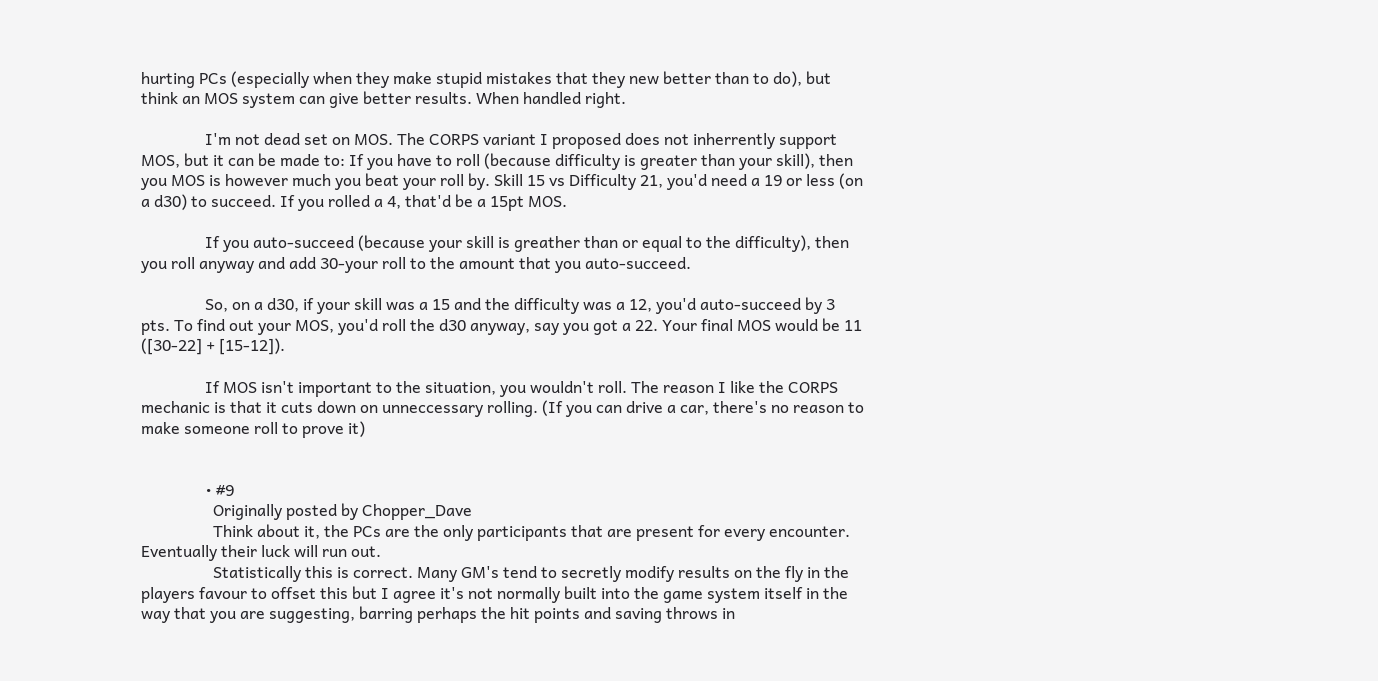hurting PCs (especially when they make stupid mistakes that they new better than to do), but think an MOS system can give better results. When handled right.

                I'm not dead set on MOS. The CORPS variant I proposed does not inherrently support MOS, but it can be made to: If you have to roll (because difficulty is greater than your skill), then you MOS is however much you beat your roll by. Skill 15 vs Difficulty 21, you'd need a 19 or less (on a d30) to succeed. If you rolled a 4, that'd be a 15pt MOS.

                If you auto-succeed (because your skill is greather than or equal to the difficulty), then you roll anyway and add 30-your roll to the amount that you auto-succeed.

                So, on a d30, if your skill was a 15 and the difficulty was a 12, you'd auto-succeed by 3 pts. To find out your MOS, you'd roll the d30 anyway, say you got a 22. Your final MOS would be 11 ([30-22] + [15-12]).

                If MOS isn't important to the situation, you wouldn't roll. The reason I like the CORPS mechanic is that it cuts down on unneccessary rolling. (If you can drive a car, there's no reason to make someone roll to prove it)


                • #9
                  Originally posted by Chopper_Dave
                  Think about it, the PCs are the only participants that are present for every encounter. Eventually their luck will run out.
                  Statistically this is correct. Many GM's tend to secretly modify results on the fly in the players favour to offset this but I agree it's not normally built into the game system itself in the way that you are suggesting, barring perhaps the hit points and saving throws in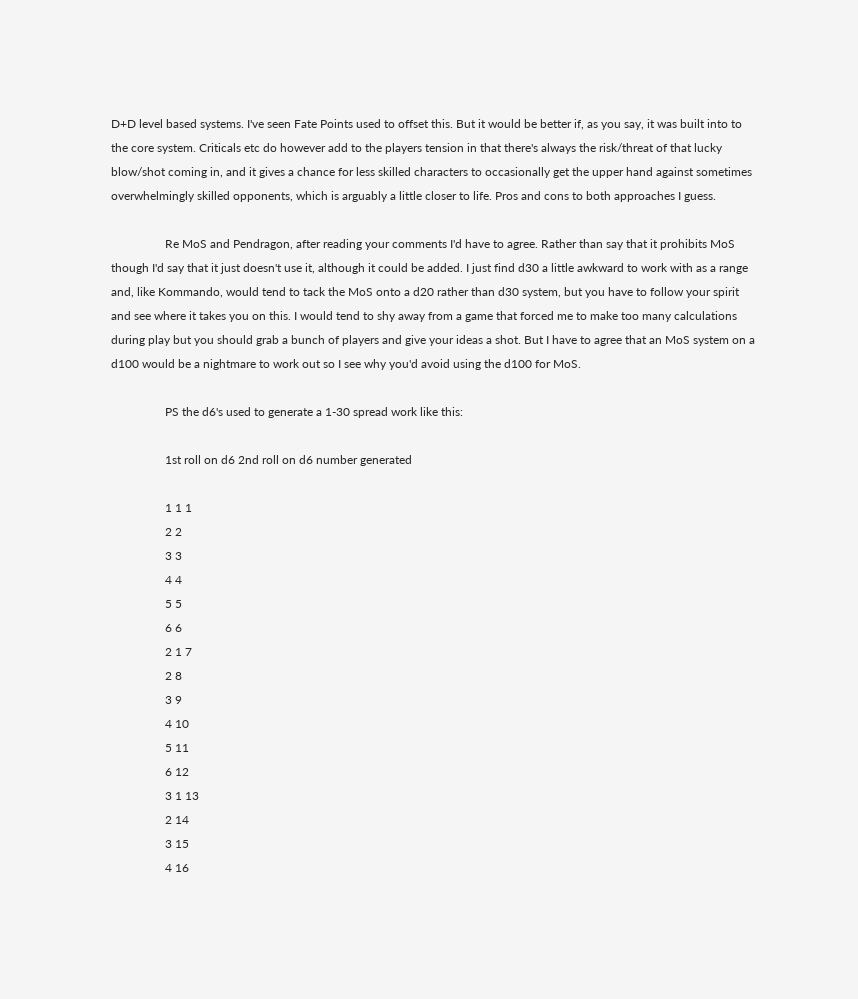D+D level based systems. I've seen Fate Points used to offset this. But it would be better if, as you say, it was built into to the core system. Criticals etc do however add to the players tension in that there's always the risk/threat of that lucky blow/shot coming in, and it gives a chance for less skilled characters to occasionally get the upper hand against sometimes overwhelmingly skilled opponents, which is arguably a little closer to life. Pros and cons to both approaches I guess.

                  Re MoS and Pendragon, after reading your comments I'd have to agree. Rather than say that it prohibits MoS though I'd say that it just doesn't use it, although it could be added. I just find d30 a little awkward to work with as a range and, like Kommando, would tend to tack the MoS onto a d20 rather than d30 system, but you have to follow your spirit and see where it takes you on this. I would tend to shy away from a game that forced me to make too many calculations during play but you should grab a bunch of players and give your ideas a shot. But I have to agree that an MoS system on a d100 would be a nightmare to work out so I see why you'd avoid using the d100 for MoS.

                  PS the d6's used to generate a 1-30 spread work like this:

                  1st roll on d6 2nd roll on d6 number generated

                  1 1 1
                  2 2
                  3 3
                  4 4
                  5 5
                  6 6
                  2 1 7
                  2 8
                  3 9
                  4 10
                  5 11
                  6 12
                  3 1 13
                  2 14
                  3 15
                  4 16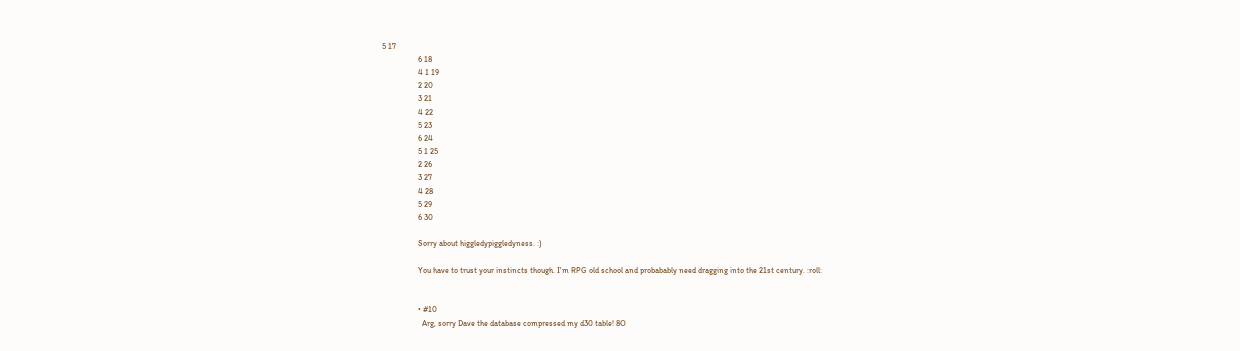5 17
                  6 18
                  4 1 19
                  2 20
                  3 21
                  4 22
                  5 23
                  6 24
                  5 1 25
                  2 26
                  3 27
                  4 28
                  5 29
                  6 30

                  Sorry about higgledypiggledyness. :)

                  You have to trust your instincts though. I'm RPG old school and probabably need dragging into the 21st century. :roll:


                  • #10
                    Arg, sorry Dave the database compressed my d30 table! 8O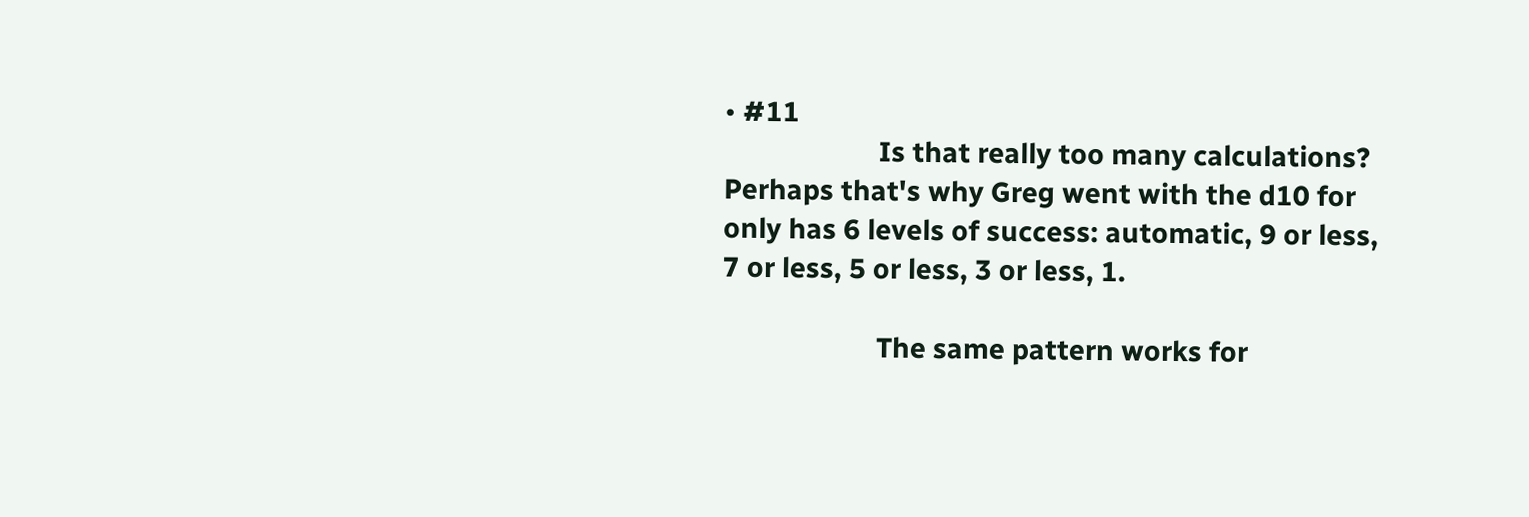• #11
                      Is that really too many calculations? Perhaps that's why Greg went with the d10 for only has 6 levels of success: automatic, 9 or less, 7 or less, 5 or less, 3 or less, 1.

                      The same pattern works for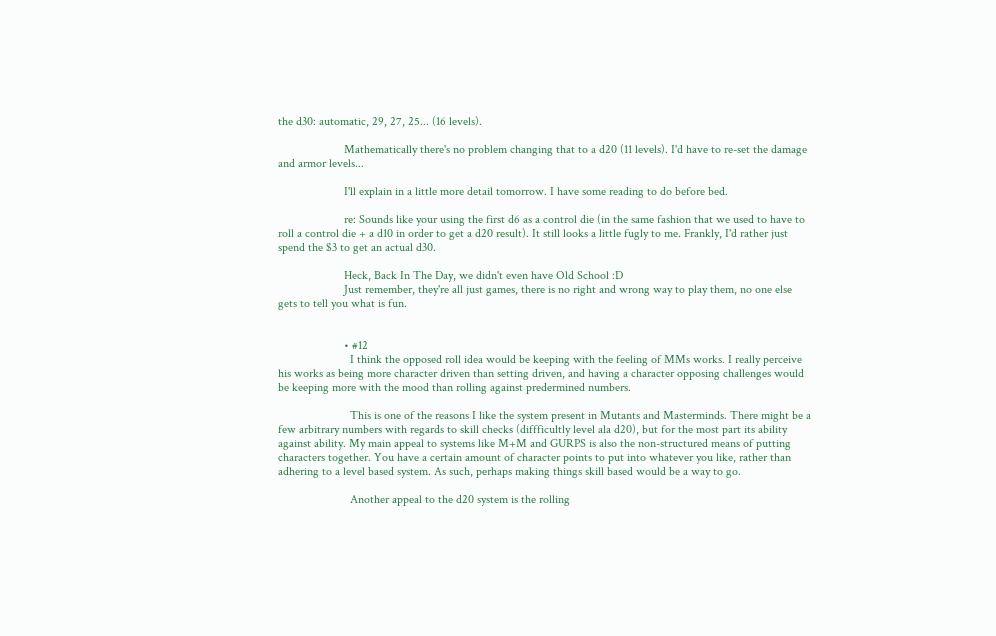the d30: automatic, 29, 27, 25... (16 levels).

                      Mathematically there's no problem changing that to a d20 (11 levels). I'd have to re-set the damage and armor levels...

                      I'll explain in a little more detail tomorrow. I have some reading to do before bed.

                      re: Sounds like your using the first d6 as a control die (in the same fashion that we used to have to roll a control die + a d10 in order to get a d20 result). It still looks a little fugly to me. Frankly, I'd rather just spend the $3 to get an actual d30.

                      Heck, Back In The Day, we didn't even have Old School :D
                      Just remember, they're all just games, there is no right and wrong way to play them, no one else gets to tell you what is fun.


                      • #12
                        I think the opposed roll idea would be keeping with the feeling of MMs works. I really perceive his works as being more character driven than setting driven, and having a character opposing challenges would be keeping more with the mood than rolling against predermined numbers.

                        This is one of the reasons I like the system present in Mutants and Masterminds. There might be a few arbitrary numbers with regards to skill checks (diffficultly level ala d20), but for the most part its ability against ability. My main appeal to systems like M+M and GURPS is also the non-structured means of putting characters together. You have a certain amount of character points to put into whatever you like, rather than adhering to a level based system. As such, perhaps making things skill based would be a way to go.

                        Another appeal to the d20 system is the rolling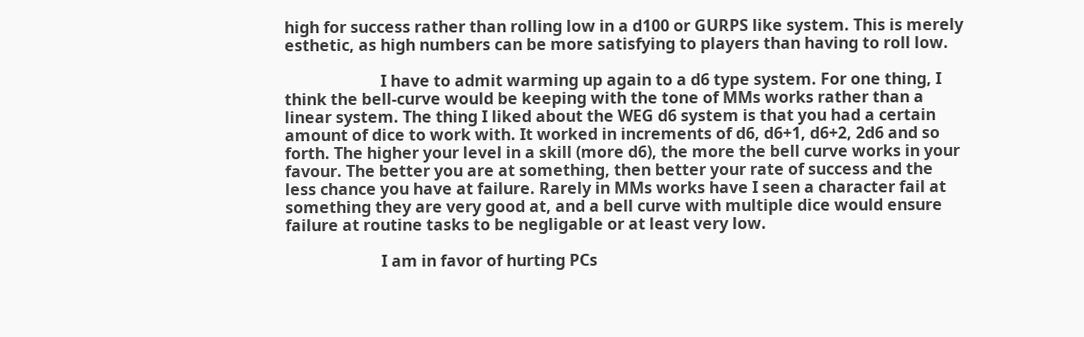high for success rather than rolling low in a d100 or GURPS like system. This is merely esthetic, as high numbers can be more satisfying to players than having to roll low.

                        I have to admit warming up again to a d6 type system. For one thing, I think the bell-curve would be keeping with the tone of MMs works rather than a linear system. The thing I liked about the WEG d6 system is that you had a certain amount of dice to work with. It worked in increments of d6, d6+1, d6+2, 2d6 and so forth. The higher your level in a skill (more d6), the more the bell curve works in your favour. The better you are at something, then better your rate of success and the less chance you have at failure. Rarely in MMs works have I seen a character fail at something they are very good at, and a bell curve with multiple dice would ensure failure at routine tasks to be negligable or at least very low.

                        I am in favor of hurting PCs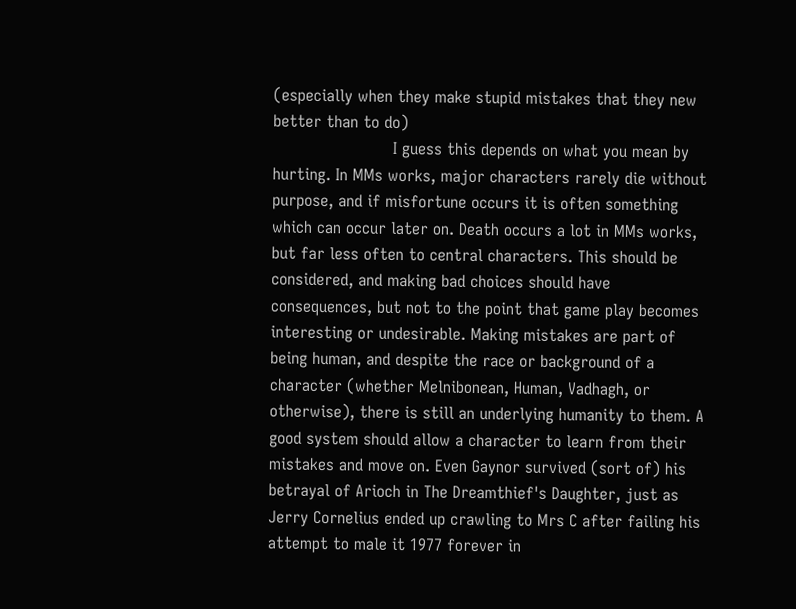(especially when they make stupid mistakes that they new better than to do)
                        I guess this depends on what you mean by hurting. In MMs works, major characters rarely die without purpose, and if misfortune occurs it is often something which can occur later on. Death occurs a lot in MMs works, but far less often to central characters. This should be considered, and making bad choices should have consequences, but not to the point that game play becomes interesting or undesirable. Making mistakes are part of being human, and despite the race or background of a character (whether Melnibonean, Human, Vadhagh, or otherwise), there is still an underlying humanity to them. A good system should allow a character to learn from their mistakes and move on. Even Gaynor survived (sort of) his betrayal of Arioch in The Dreamthief's Daughter, just as Jerry Cornelius ended up crawling to Mrs C after failing his attempt to male it 1977 forever in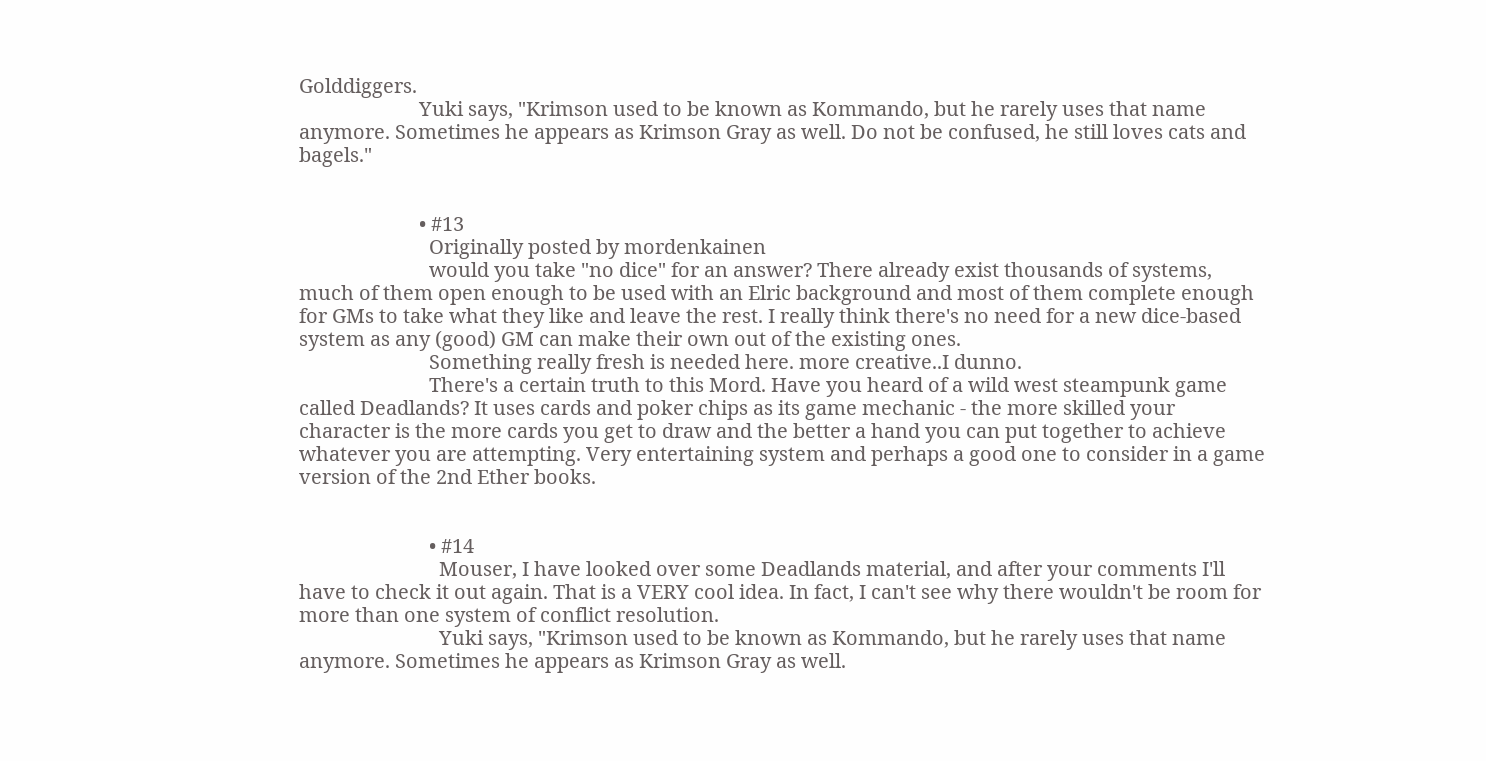Golddiggers.
                        Yuki says, "Krimson used to be known as Kommando, but he rarely uses that name anymore. Sometimes he appears as Krimson Gray as well. Do not be confused, he still loves cats and bagels."


                        • #13
                          Originally posted by mordenkainen
                          would you take "no dice" for an answer? There already exist thousands of systems, much of them open enough to be used with an Elric background and most of them complete enough for GMs to take what they like and leave the rest. I really think there's no need for a new dice-based system as any (good) GM can make their own out of the existing ones.
                          Something really fresh is needed here. more creative..I dunno.
                          There's a certain truth to this Mord. Have you heard of a wild west steampunk game called Deadlands? It uses cards and poker chips as its game mechanic - the more skilled your character is the more cards you get to draw and the better a hand you can put together to achieve whatever you are attempting. Very entertaining system and perhaps a good one to consider in a game version of the 2nd Ether books.


                          • #14
                            Mouser, I have looked over some Deadlands material, and after your comments I'll have to check it out again. That is a VERY cool idea. In fact, I can't see why there wouldn't be room for more than one system of conflict resolution.
                            Yuki says, "Krimson used to be known as Kommando, but he rarely uses that name anymore. Sometimes he appears as Krimson Gray as well.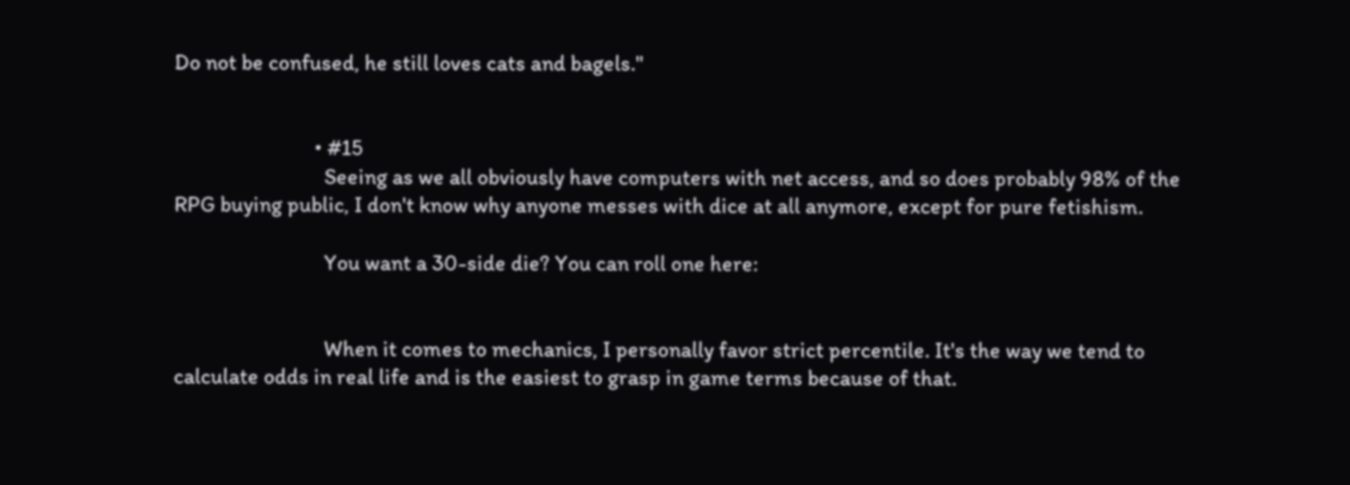Do not be confused, he still loves cats and bagels."


                            • #15
                              Seeing as we all obviously have computers with net access, and so does probably 98% of the RPG buying public, I don't know why anyone messes with dice at all anymore, except for pure fetishism.

                              You want a 30-side die? You can roll one here:


                              When it comes to mechanics, I personally favor strict percentile. It's the way we tend to calculate odds in real life and is the easiest to grasp in game terms because of that.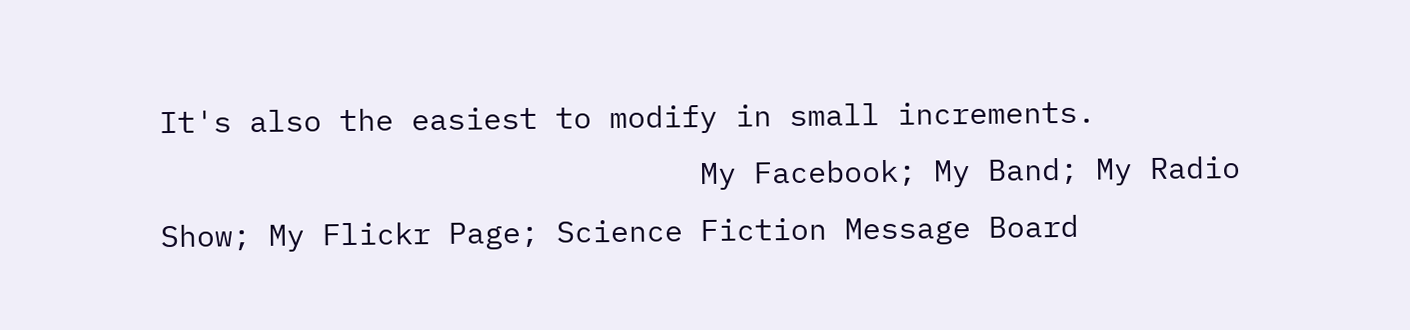It's also the easiest to modify in small increments.
                              My Facebook; My Band; My Radio Show; My Flickr Page; Science Fiction Message Board